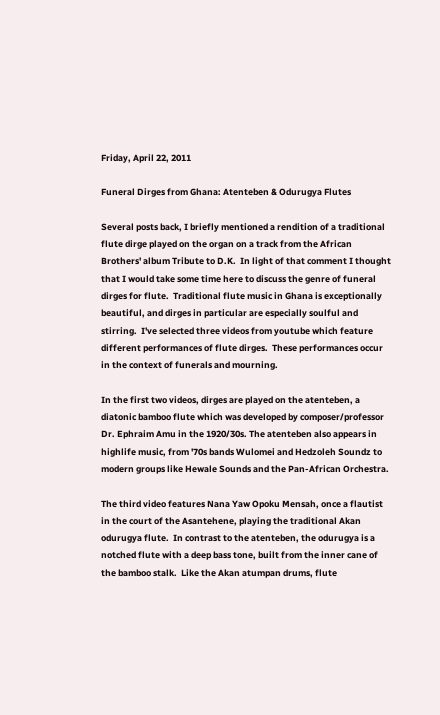Friday, April 22, 2011

Funeral Dirges from Ghana: Atenteben & Odurugya Flutes

Several posts back, I briefly mentioned a rendition of a traditional flute dirge played on the organ on a track from the African Brothers' album Tribute to D.K.  In light of that comment I thought that I would take some time here to discuss the genre of funeral dirges for flute.  Traditional flute music in Ghana is exceptionally beautiful, and dirges in particular are especially soulful and stirring.  I've selected three videos from youtube which feature different performances of flute dirges.  These performances occur in the context of funerals and mourning.

In the first two videos, dirges are played on the atenteben, a diatonic bamboo flute which was developed by composer/professor Dr. Ephraim Amu in the 1920/30s. The atenteben also appears in highlife music, from '70s bands Wulomei and Hedzoleh Soundz to modern groups like Hewale Sounds and the Pan-African Orchestra.

The third video features Nana Yaw Opoku Mensah, once a flautist in the court of the Asantehene, playing the traditional Akan odurugya flute.  In contrast to the atenteben, the odurugya is a notched flute with a deep bass tone, built from the inner cane of the bamboo stalk.  Like the Akan atumpan drums, flute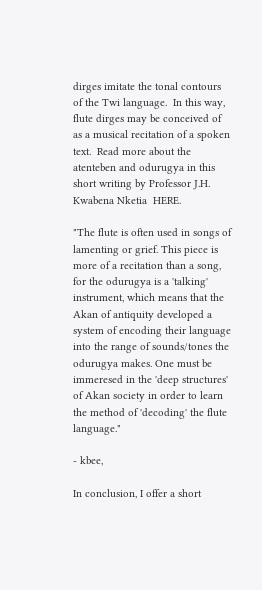dirges imitate the tonal contours of the Twi language.  In this way, flute dirges may be conceived of as a musical recitation of a spoken text.  Read more about the atenteben and odurugya in this short writing by Professor J.H. Kwabena Nketia  HERE.

"The flute is often used in songs of lamenting or grief. This piece is more of a recitation than a song, for the odurugya is a 'talking' instrument, which means that the Akan of antiquity developed a system of encoding their language into the range of sounds/tones the odurugya makes. One must be immeresed in the 'deep structures' of Akan society in order to learn the method of 'decoding' the flute language."

- kbee,

In conclusion, I offer a short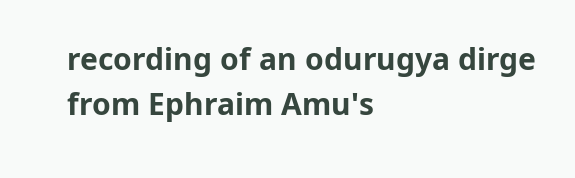recording of an odurugya dirge from Ephraim Amu's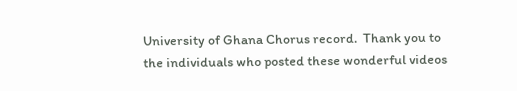University of Ghana Chorus record.  Thank you to the individuals who posted these wonderful videos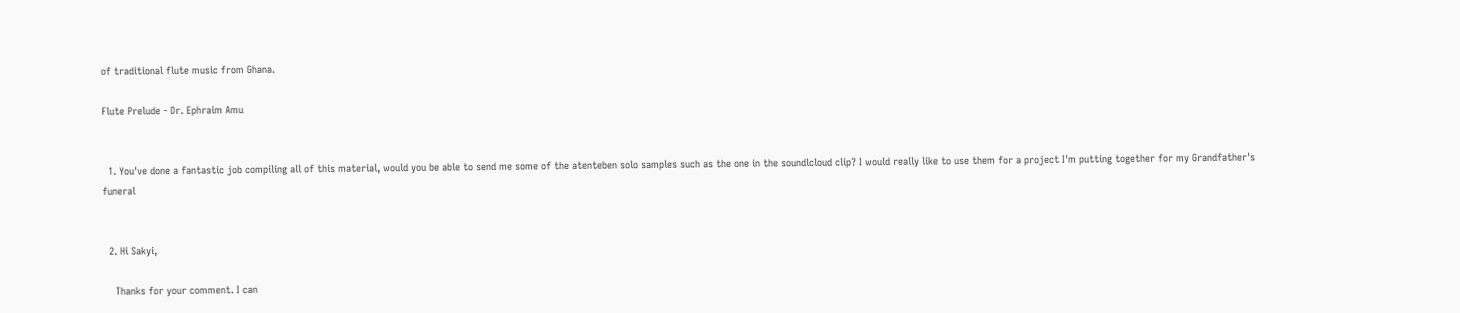of traditional flute music from Ghana.

Flute Prelude - Dr. Ephraim Amu


  1. You've done a fantastic job compiling all of this material, would you be able to send me some of the atenteben solo samples such as the one in the soundlcloud clip? I would really like to use them for a project I'm putting together for my Grandfather's funeral


  2. Hi Sakyi,

    Thanks for your comment. I can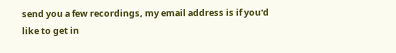send you a few recordings, my email address is if you'd like to get in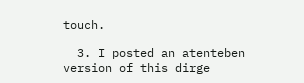touch.

  3. I posted an atenteben version of this dirge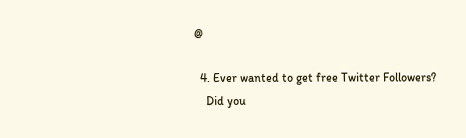@

  4. Ever wanted to get free Twitter Followers?
    Did you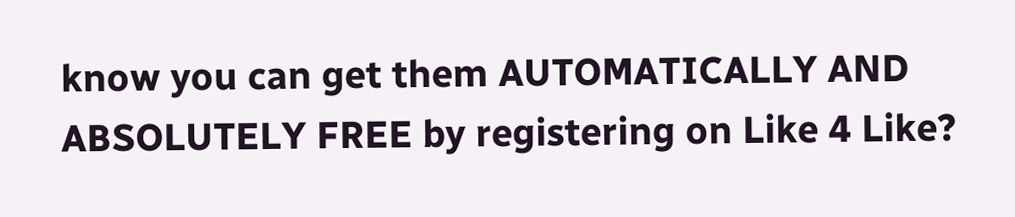know you can get them AUTOMATICALLY AND ABSOLUTELY FREE by registering on Like 4 Like?